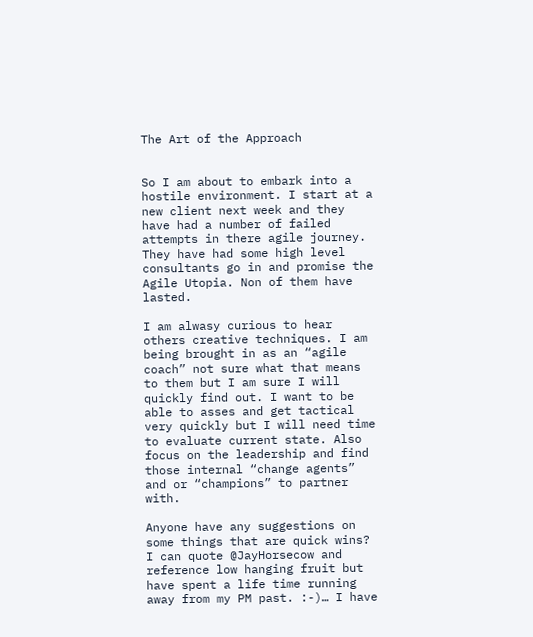The Art of the Approach


So I am about to embark into a hostile environment. I start at a new client next week and they have had a number of failed attempts in there agile journey. They have had some high level consultants go in and promise the Agile Utopia. Non of them have lasted.

I am alwasy curious to hear others creative techniques. I am being brought in as an “agile coach” not sure what that means to them but I am sure I will quickly find out. I want to be able to asses and get tactical very quickly but I will need time to evaluate current state. Also focus on the leadership and find those internal “change agents” and or “champions” to partner with.

Anyone have any suggestions on some things that are quick wins? I can quote @JayHorsecow and reference low hanging fruit but have spent a life time running away from my PM past. :-)… I have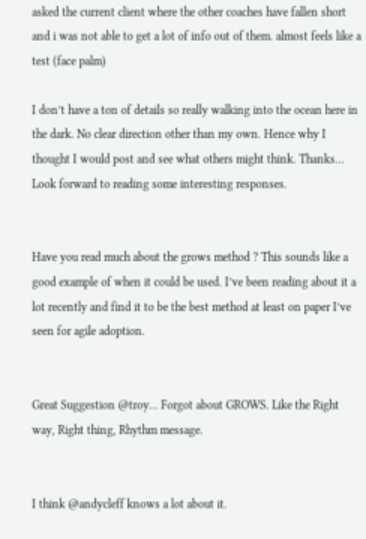asked the current client where the other coaches have fallen short and i was not able to get a lot of info out of them. almost feels like a test (face palm)

I don’t have a ton of details so really walking into the ocean here in the dark. No clear direction other than my own. Hence why I thought I would post and see what others might think. Thanks… Look forward to reading some interesting responses.


Have you read much about the grows method ? This sounds like a good example of when it could be used. I’ve been reading about it a lot recently and find it to be the best method at least on paper I’ve seen for agile adoption.


Great Suggestion @troy… Forgot about GROWS. Like the Right way, Right thing, Rhythm message.


I think @andycleff knows a lot about it.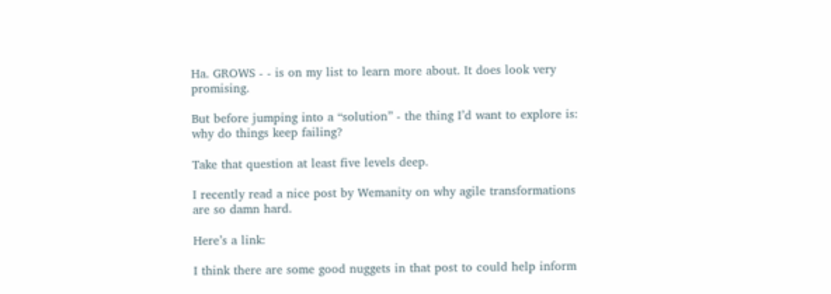Ha. GROWS - - is on my list to learn more about. It does look very promising.

But before jumping into a “solution” - the thing I’d want to explore is: why do things keep failing?

Take that question at least five levels deep.

I recently read a nice post by Wemanity on why agile transformations are so damn hard.

Here’s a link:

I think there are some good nuggets in that post to could help inform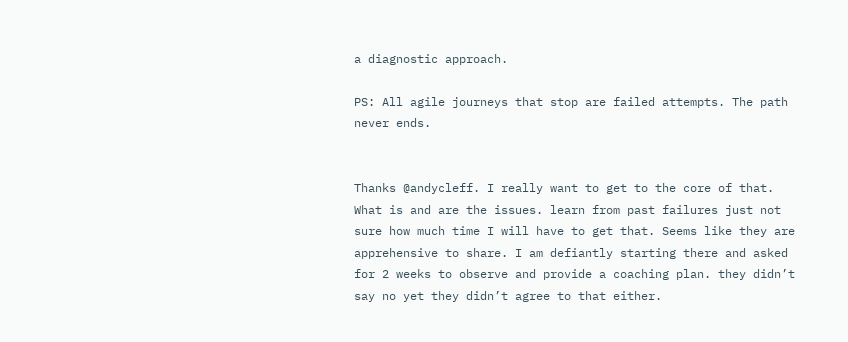a diagnostic approach.

PS: All agile journeys that stop are failed attempts. The path never ends.


Thanks @andycleff. I really want to get to the core of that. What is and are the issues. learn from past failures just not sure how much time I will have to get that. Seems like they are apprehensive to share. I am defiantly starting there and asked for 2 weeks to observe and provide a coaching plan. they didn’t say no yet they didn’t agree to that either.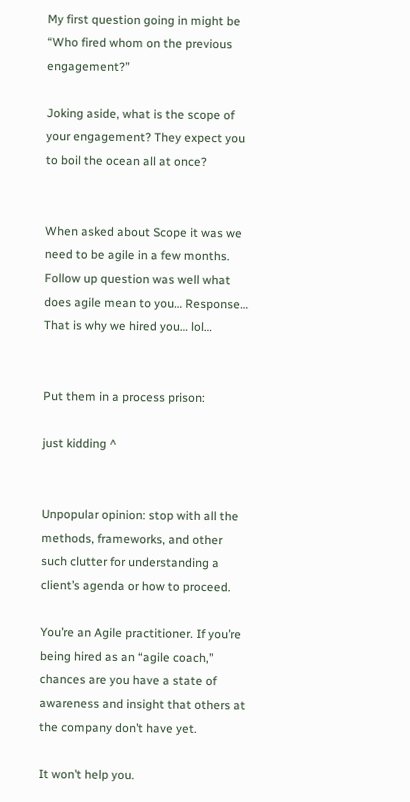My first question going in might be “Who fired whom on the previous engagement?”

Joking aside, what is the scope of your engagement? They expect you to boil the ocean all at once?


When asked about Scope it was we need to be agile in a few months. Follow up question was well what does agile mean to you… Response… That is why we hired you… lol…


Put them in a process prison:

just kidding ^


Unpopular opinion: stop with all the methods, frameworks, and other such clutter for understanding a client’s agenda or how to proceed.

You’re an Agile practitioner. If you’re being hired as an “agile coach,” chances are you have a state of awareness and insight that others at the company don’t have yet.

It won’t help you.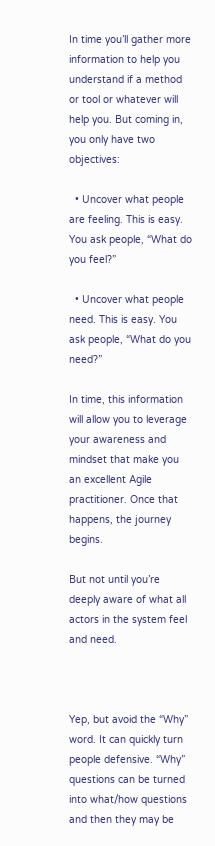In time you’ll gather more information to help you understand if a method or tool or whatever will help you. But coming in, you only have two objectives:

  • Uncover what people are feeling. This is easy. You ask people, “What do you feel?”

  • Uncover what people need. This is easy. You ask people, “What do you need?”

In time, this information will allow you to leverage your awareness and mindset that make you an excellent Agile practitioner. Once that happens, the journey begins.

But not until you’re deeply aware of what all actors in the system feel and need.



Yep, but avoid the “Why” word. It can quickly turn people defensive. “Why” questions can be turned into what/how questions and then they may be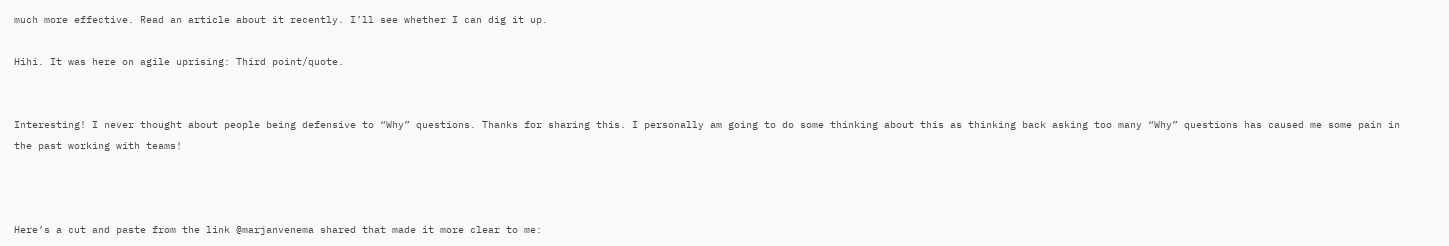much more effective. Read an article about it recently. I’ll see whether I can dig it up.

Hihi. It was here on agile uprising: Third point/quote.


Interesting! I never thought about people being defensive to “Why” questions. Thanks for sharing this. I personally am going to do some thinking about this as thinking back asking too many “Why” questions has caused me some pain in the past working with teams!



Here’s a cut and paste from the link @marjanvenema shared that made it more clear to me: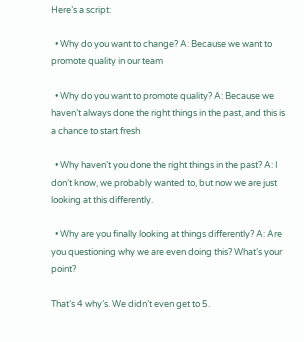Here’s a script:

  • Why do you want to change? A: Because we want to promote quality in our team

  • Why do you want to promote quality? A: Because we haven’t always done the right things in the past, and this is a chance to start fresh

  • Why haven’t you done the right things in the past? A: I don’t know, we probably wanted to, but now we are just looking at this differently.

  • Why are you finally looking at things differently? A: Are you questioning why we are even doing this? What’s your point?

That’s 4 why’s. We didn’t even get to 5.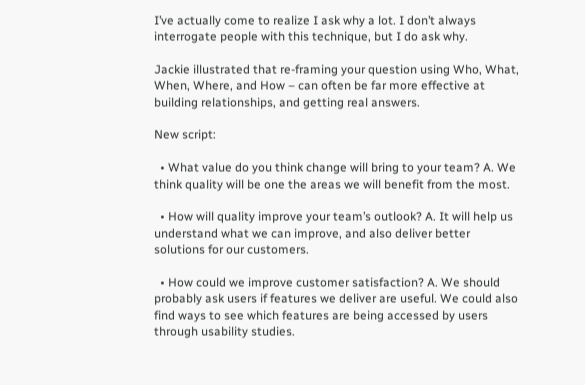I’ve actually come to realize I ask why a lot. I don’t always interrogate people with this technique, but I do ask why.

Jackie illustrated that re-framing your question using Who, What, When, Where, and How – can often be far more effective at building relationships, and getting real answers.

New script:

  • What value do you think change will bring to your team? A. We think quality will be one the areas we will benefit from the most.

  • How will quality improve your team’s outlook? A. It will help us understand what we can improve, and also deliver better solutions for our customers.

  • How could we improve customer satisfaction? A. We should probably ask users if features we deliver are useful. We could also find ways to see which features are being accessed by users through usability studies.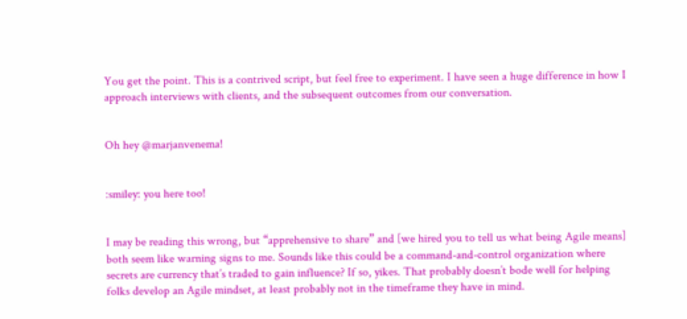You get the point. This is a contrived script, but feel free to experiment. I have seen a huge difference in how I approach interviews with clients, and the subsequent outcomes from our conversation.


Oh hey @marjanvenema!


:smiley: you here too!


I may be reading this wrong, but “apprehensive to share” and [we hired you to tell us what being Agile means] both seem like warning signs to me. Sounds like this could be a command-and-control organization where secrets are currency that’s traded to gain influence? If so, yikes. That probably doesn’t bode well for helping folks develop an Agile mindset, at least probably not in the timeframe they have in mind.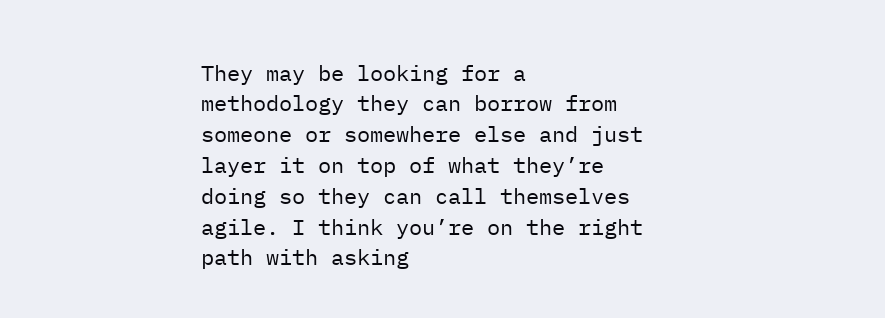They may be looking for a methodology they can borrow from someone or somewhere else and just layer it on top of what they’re doing so they can call themselves agile. I think you’re on the right path with asking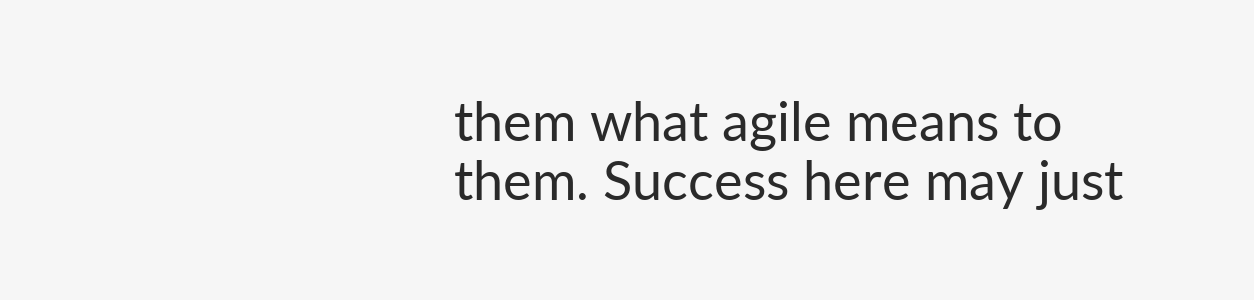them what agile means to them. Success here may just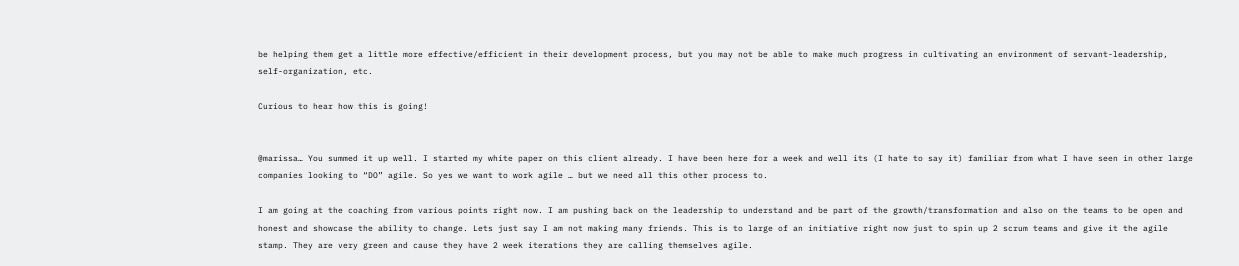be helping them get a little more effective/efficient in their development process, but you may not be able to make much progress in cultivating an environment of servant-leadership, self-organization, etc.

Curious to hear how this is going!


@marissa… You summed it up well. I started my white paper on this client already. I have been here for a week and well its (I hate to say it) familiar from what I have seen in other large companies looking to “DO” agile. So yes we want to work agile … but we need all this other process to.

I am going at the coaching from various points right now. I am pushing back on the leadership to understand and be part of the growth/transformation and also on the teams to be open and honest and showcase the ability to change. Lets just say I am not making many friends. This is to large of an initiative right now just to spin up 2 scrum teams and give it the agile stamp. They are very green and cause they have 2 week iterations they are calling themselves agile.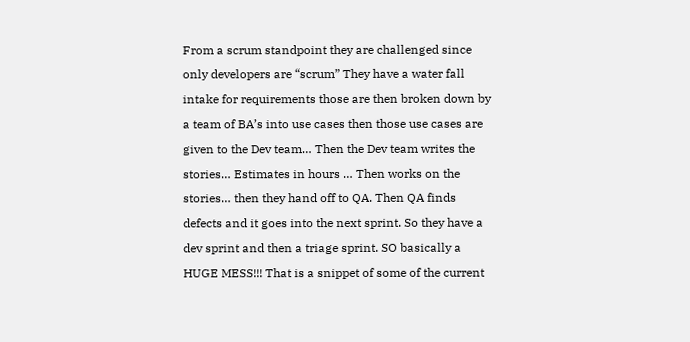From a scrum standpoint they are challenged since only developers are “scrum” They have a water fall intake for requirements those are then broken down by a team of BA’s into use cases then those use cases are given to the Dev team… Then the Dev team writes the stories… Estimates in hours … Then works on the stories… then they hand off to QA. Then QA finds defects and it goes into the next sprint. So they have a dev sprint and then a triage sprint. SO basically a HUGE MESS!!! That is a snippet of some of the current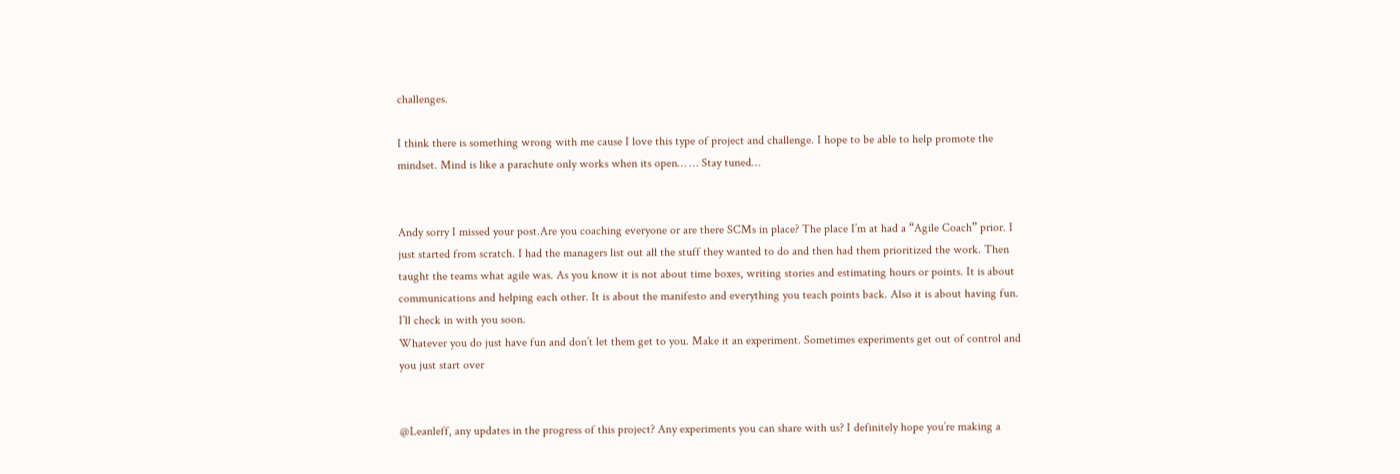challenges.

I think there is something wrong with me cause I love this type of project and challenge. I hope to be able to help promote the mindset. Mind is like a parachute only works when its open… … Stay tuned…


Andy sorry I missed your post.Are you coaching everyone or are there SCMs in place? The place I’m at had a “Agile Coach” prior. I just started from scratch. I had the managers list out all the stuff they wanted to do and then had them prioritized the work. Then taught the teams what agile was. As you know it is not about time boxes, writing stories and estimating hours or points. It is about communications and helping each other. It is about the manifesto and everything you teach points back. Also it is about having fun. I’ll check in with you soon.
Whatever you do just have fun and don’t let them get to you. Make it an experiment. Sometimes experiments get out of control and you just start over


@Leanleff, any updates in the progress of this project? Any experiments you can share with us? I definitely hope you’re making a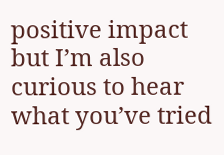positive impact but I’m also curious to hear what you’ve tried